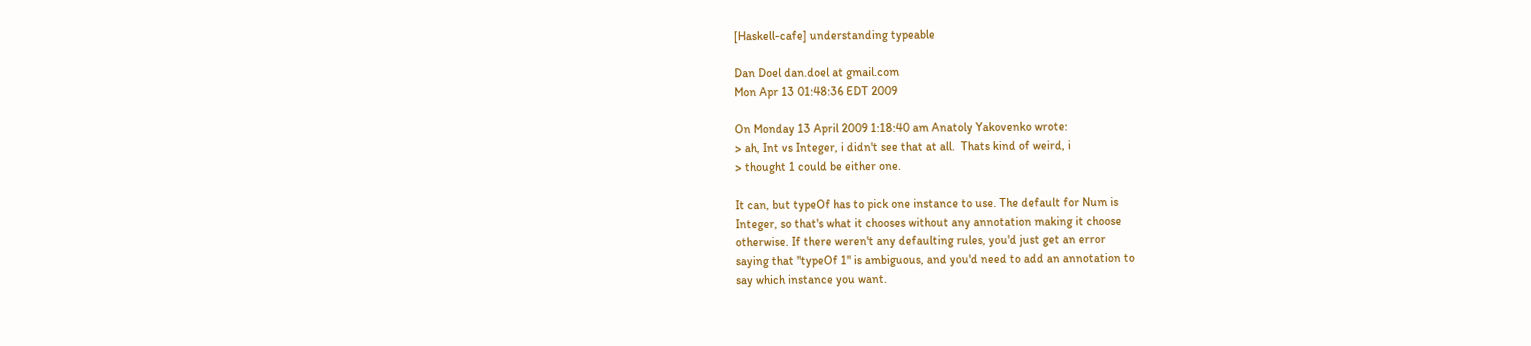[Haskell-cafe] understanding typeable

Dan Doel dan.doel at gmail.com
Mon Apr 13 01:48:36 EDT 2009

On Monday 13 April 2009 1:18:40 am Anatoly Yakovenko wrote:
> ah, Int vs Integer, i didn't see that at all.  Thats kind of weird, i
> thought 1 could be either one.

It can, but typeOf has to pick one instance to use. The default for Num is
Integer, so that's what it chooses without any annotation making it choose
otherwise. If there weren't any defaulting rules, you'd just get an error
saying that "typeOf 1" is ambiguous, and you'd need to add an annotation to
say which instance you want.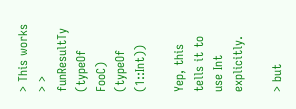> This works
> > funResultTy (typeOf FooC) (typeOf (1::Int))

Yep, this tells it to use Int explicitly.

> but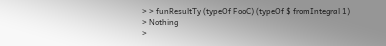> > funResultTy (typeOf FooC) (typeOf $ fromIntegral 1)
> Nothing
>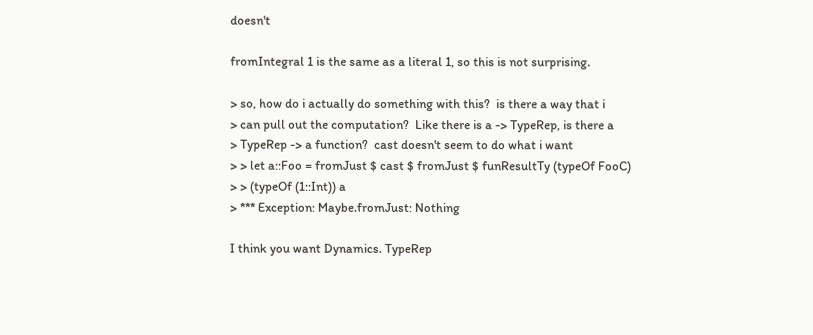doesn't

fromIntegral 1 is the same as a literal 1, so this is not surprising.

> so, how do i actually do something with this?  is there a way that i
> can pull out the computation?  Like there is a -> TypeRep, is there a
> TypeRep -> a function?  cast doesn't seem to do what i want
> > let a::Foo = fromJust $ cast $ fromJust $ funResultTy (typeOf FooC)
> > (typeOf (1::Int)) a
> *** Exception: Maybe.fromJust: Nothing

I think you want Dynamics. TypeRep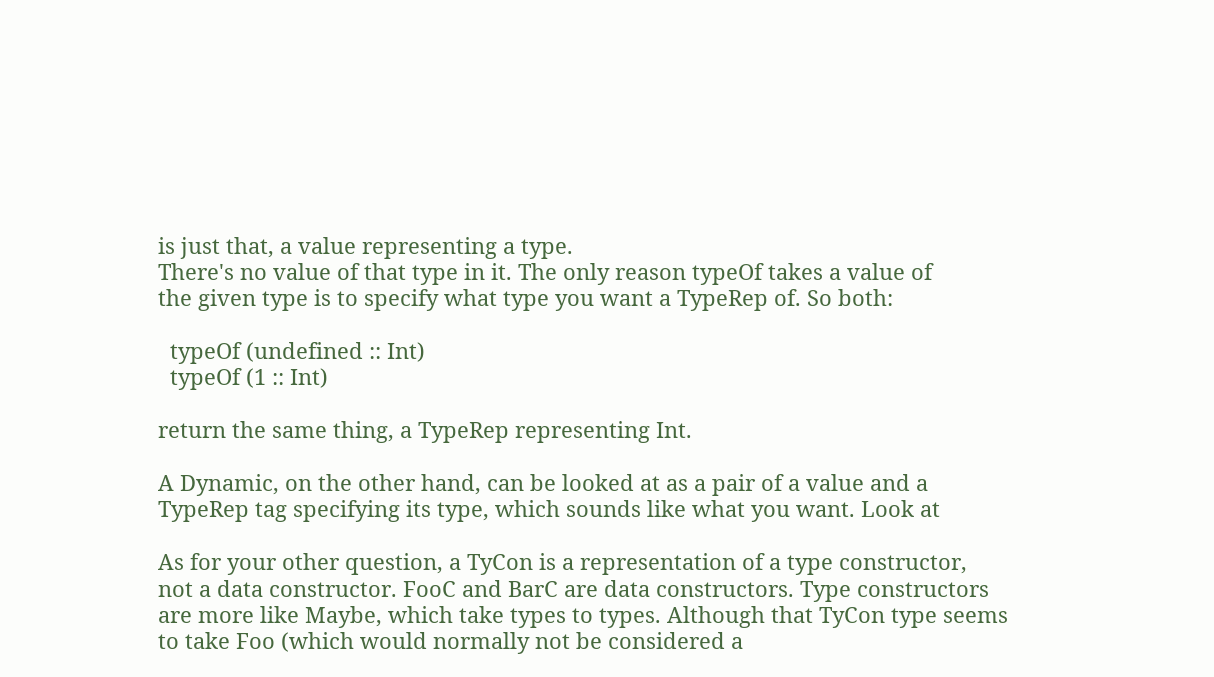is just that, a value representing a type.
There's no value of that type in it. The only reason typeOf takes a value of
the given type is to specify what type you want a TypeRep of. So both:

  typeOf (undefined :: Int)
  typeOf (1 :: Int)

return the same thing, a TypeRep representing Int.

A Dynamic, on the other hand, can be looked at as a pair of a value and a
TypeRep tag specifying its type, which sounds like what you want. Look at

As for your other question, a TyCon is a representation of a type constructor,
not a data constructor. FooC and BarC are data constructors. Type constructors
are more like Maybe, which take types to types. Although that TyCon type seems
to take Foo (which would normally not be considered a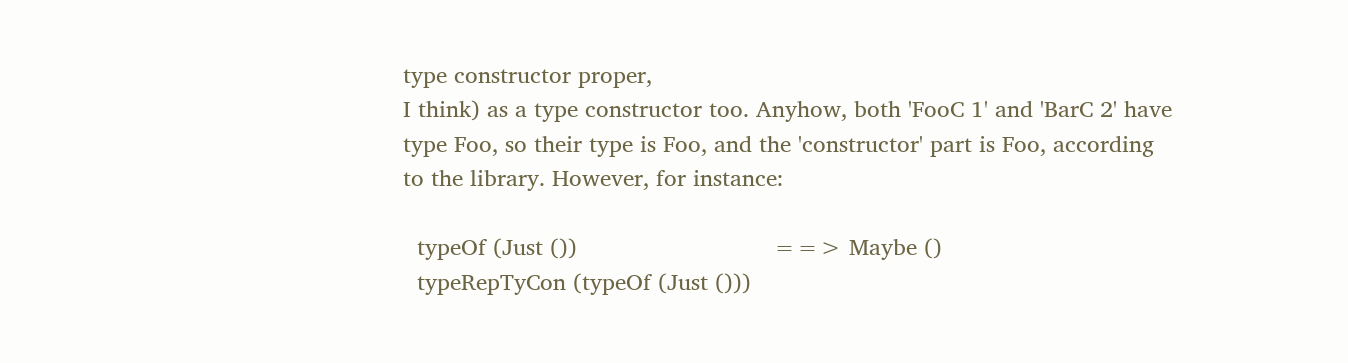type constructor proper,
I think) as a type constructor too. Anyhow, both 'FooC 1' and 'BarC 2' have
type Foo, so their type is Foo, and the 'constructor' part is Foo, according
to the library. However, for instance:

  typeOf (Just ())                            ==> Maybe ()
  typeRepTyCon (typeOf (Just ()))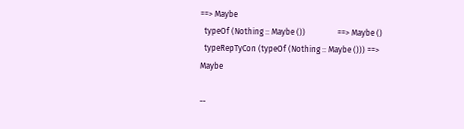==> Maybe
  typeOf (Nothing :: Maybe ())                ==> Maybe ()
  typeRepTyCon (typeOf (Nothing :: Maybe ())) ==> Maybe

--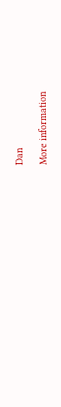Dan

More information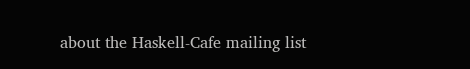about the Haskell-Cafe mailing list